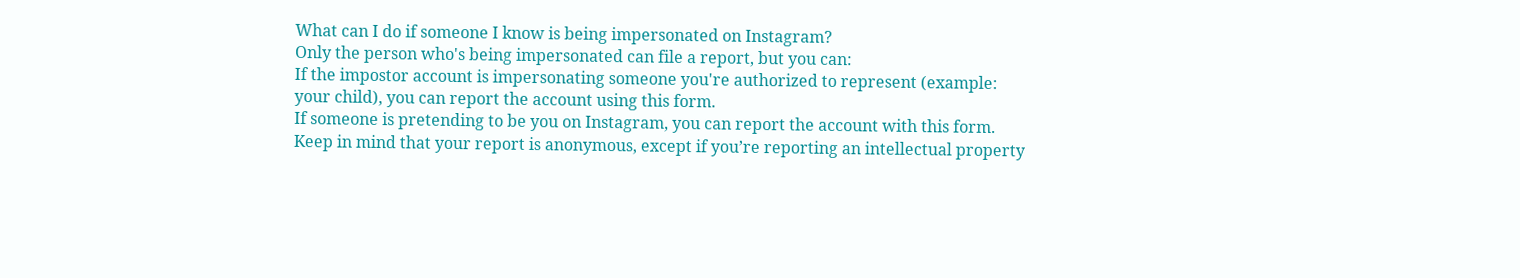What can I do if someone I know is being impersonated on Instagram?
Only the person who's being impersonated can file a report, but you can:
If the impostor account is impersonating someone you're authorized to represent (example: your child), you can report the account using this form.
If someone is pretending to be you on Instagram, you can report the account with this form.
Keep in mind that your report is anonymous, except if you’re reporting an intellectual property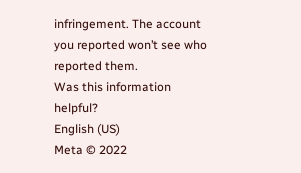infringement. The account you reported won’t see who reported them.
Was this information helpful?
English (US)
Meta © 2022